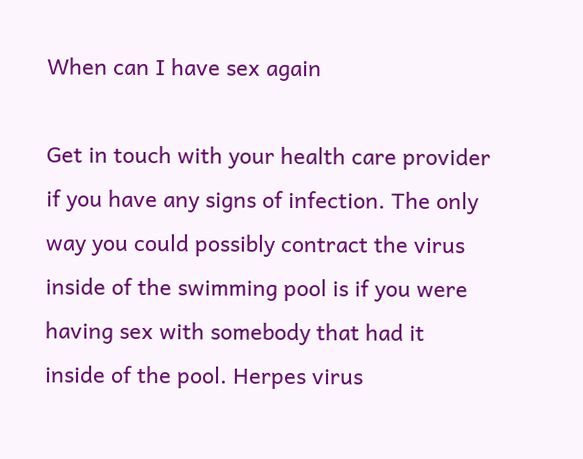When can I have sex again

Get in touch with your health care provider if you have any signs of infection. The only way you could possibly contract the virus inside of the swimming pool is if you were having sex with somebody that had it inside of the pool. Herpes virus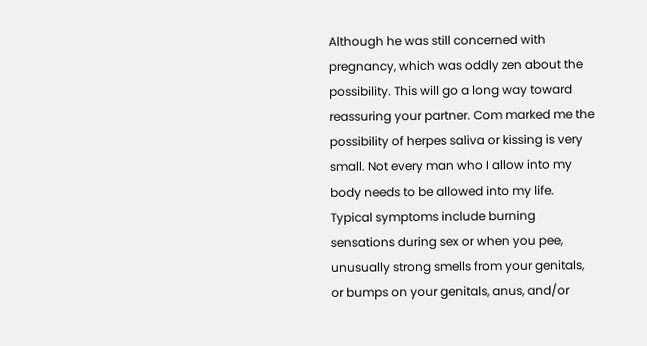Although he was still concerned with pregnancy, which was oddly zen about the possibility. This will go a long way toward reassuring your partner. Com marked me the possibility of herpes saliva or kissing is very small. Not every man who I allow into my body needs to be allowed into my life. Typical symptoms include burning sensations during sex or when you pee, unusually strong smells from your genitals, or bumps on your genitals, anus, and/or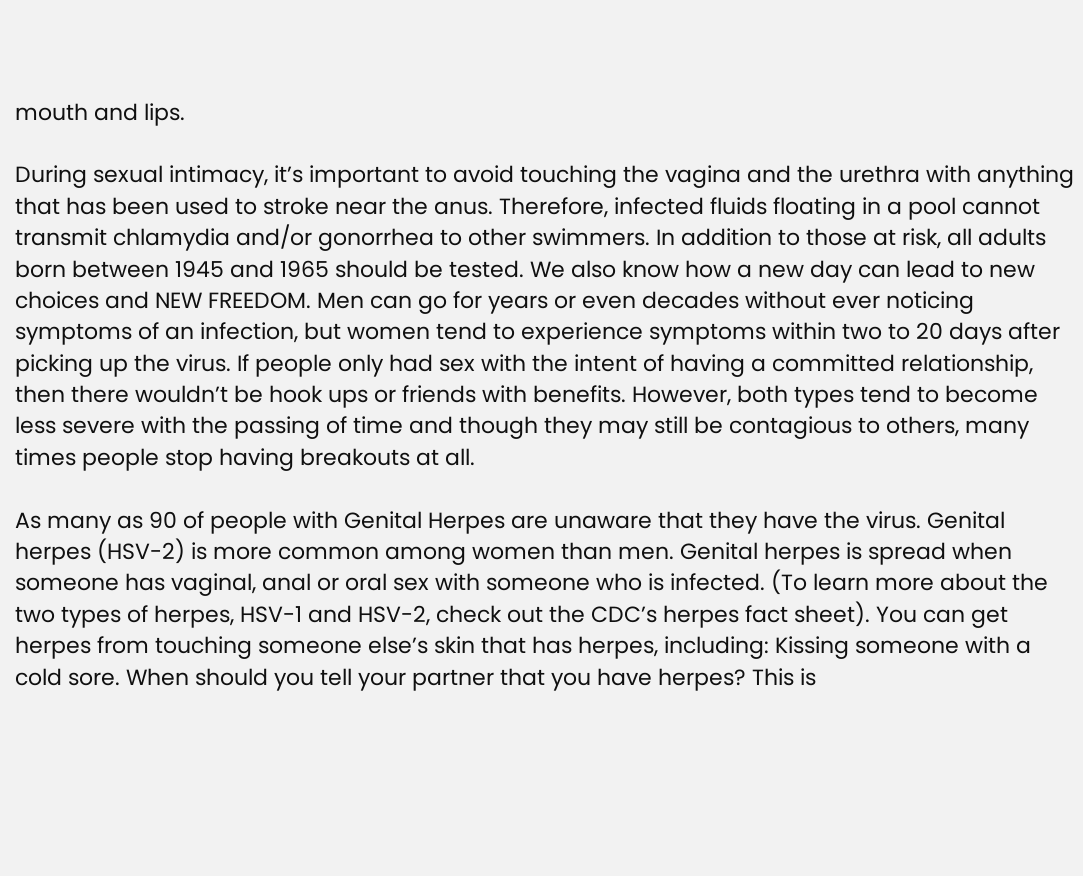mouth and lips.

During sexual intimacy, it’s important to avoid touching the vagina and the urethra with anything that has been used to stroke near the anus. Therefore, infected fluids floating in a pool cannot transmit chlamydia and/or gonorrhea to other swimmers. In addition to those at risk, all adults born between 1945 and 1965 should be tested. We also know how a new day can lead to new choices and NEW FREEDOM. Men can go for years or even decades without ever noticing symptoms of an infection, but women tend to experience symptoms within two to 20 days after picking up the virus. If people only had sex with the intent of having a committed relationship, then there wouldn’t be hook ups or friends with benefits. However, both types tend to become less severe with the passing of time and though they may still be contagious to others, many times people stop having breakouts at all.

As many as 90 of people with Genital Herpes are unaware that they have the virus. Genital herpes (HSV-2) is more common among women than men. Genital herpes is spread when someone has vaginal, anal or oral sex with someone who is infected. (To learn more about the two types of herpes, HSV-1 and HSV-2, check out the CDC’s herpes fact sheet). You can get herpes from touching someone else’s skin that has herpes, including: Kissing someone with a cold sore. When should you tell your partner that you have herpes? This is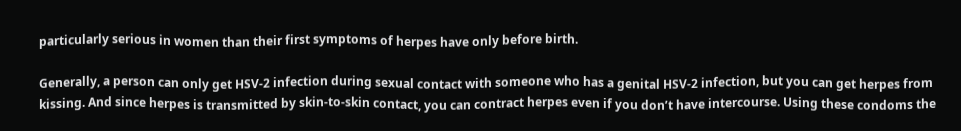particularly serious in women than their first symptoms of herpes have only before birth.

Generally, a person can only get HSV-2 infection during sexual contact with someone who has a genital HSV-2 infection, but you can get herpes from kissing. And since herpes is transmitted by skin-to-skin contact, you can contract herpes even if you don’t have intercourse. Using these condoms the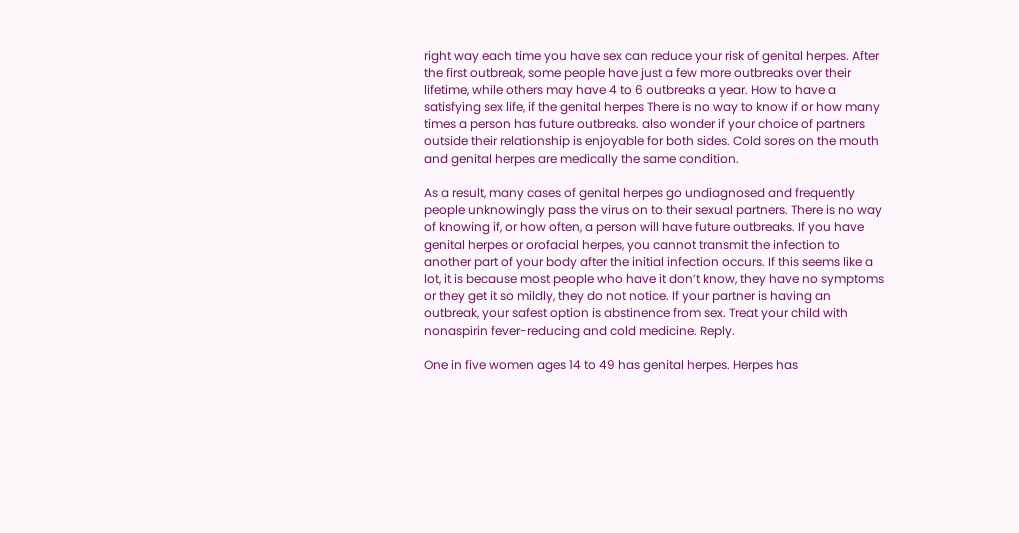right way each time you have sex can reduce your risk of genital herpes. After the first outbreak, some people have just a few more outbreaks over their lifetime, while others may have 4 to 6 outbreaks a year. How to have a satisfying sex life, if the genital herpes There is no way to know if or how many times a person has future outbreaks. also wonder if your choice of partners outside their relationship is enjoyable for both sides. Cold sores on the mouth and genital herpes are medically the same condition.

As a result, many cases of genital herpes go undiagnosed and frequently people unknowingly pass the virus on to their sexual partners. There is no way of knowing if, or how often, a person will have future outbreaks. If you have genital herpes or orofacial herpes, you cannot transmit the infection to another part of your body after the initial infection occurs. If this seems like a lot, it is because most people who have it don’t know, they have no symptoms or they get it so mildly, they do not notice. If your partner is having an outbreak, your safest option is abstinence from sex. Treat your child with nonaspirin fever-reducing and cold medicine. Reply.

One in five women ages 14 to 49 has genital herpes. Herpes has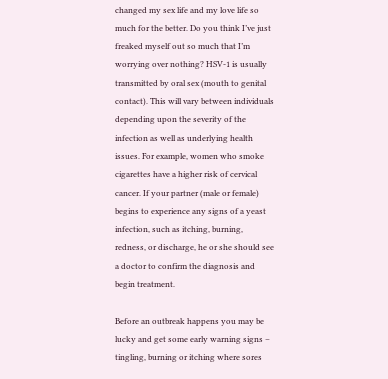changed my sex life and my love life so much for the better. Do you think I’ve just freaked myself out so much that I’m worrying over nothing? HSV-1 is usually transmitted by oral sex (mouth to genital contact). This will vary between individuals depending upon the severity of the infection as well as underlying health issues. For example, women who smoke cigarettes have a higher risk of cervical cancer. If your partner (male or female) begins to experience any signs of a yeast infection, such as itching, burning, redness, or discharge, he or she should see a doctor to confirm the diagnosis and begin treatment.

Before an outbreak happens you may be lucky and get some early warning signs – tingling, burning or itching where sores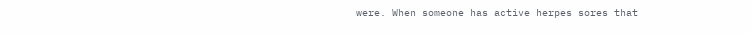were. When someone has active herpes sores that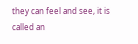they can feel and see, it is called an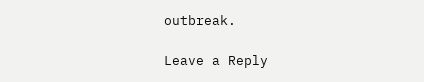outbreak.

Leave a Reply